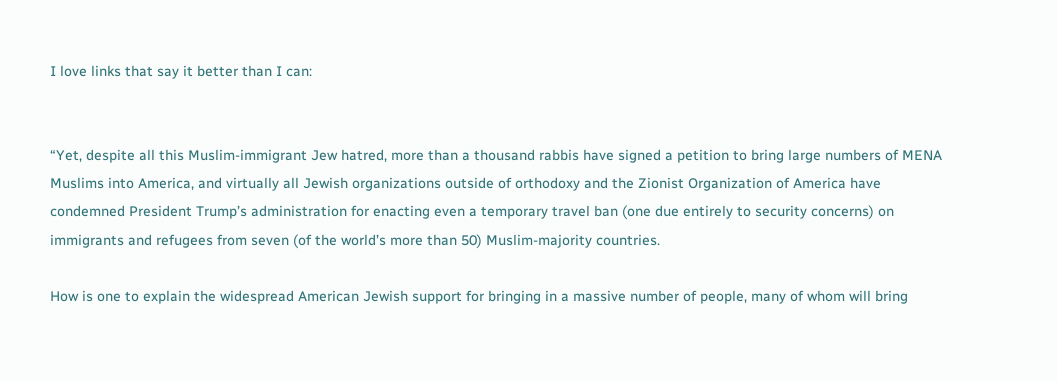I love links that say it better than I can:


“Yet, despite all this Muslim-immigrant Jew hatred, more than a thousand rabbis have signed a petition to bring large numbers of MENA Muslims into America, and virtually all Jewish organizations outside of orthodoxy and the Zionist Organization of America have condemned President Trump’s administration for enacting even a temporary travel ban (one due entirely to security concerns) on immigrants and refugees from seven (of the world’s more than 50) Muslim-majority countries.

How is one to explain the widespread American Jewish support for bringing in a massive number of people, many of whom will bring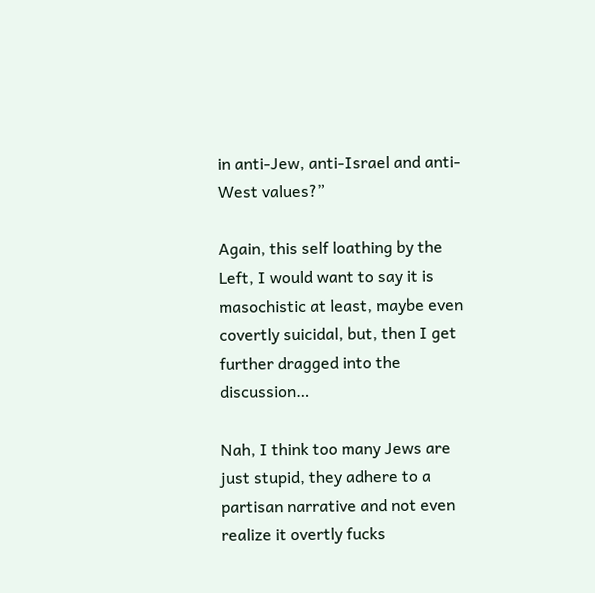in anti-Jew, anti-Israel and anti-West values?”

Again, this self loathing by the Left, I would want to say it is masochistic at least, maybe even covertly suicidal, but, then I get further dragged into the discussion…

Nah, I think too many Jews are just stupid, they adhere to a partisan narrative and not even realize it overtly fucks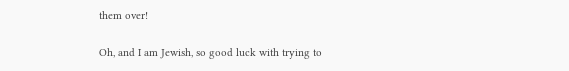them over!

Oh, and I am Jewish, so good luck with trying to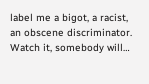label me a bigot, a racist, an obscene discriminator.  Watch it, somebody will…